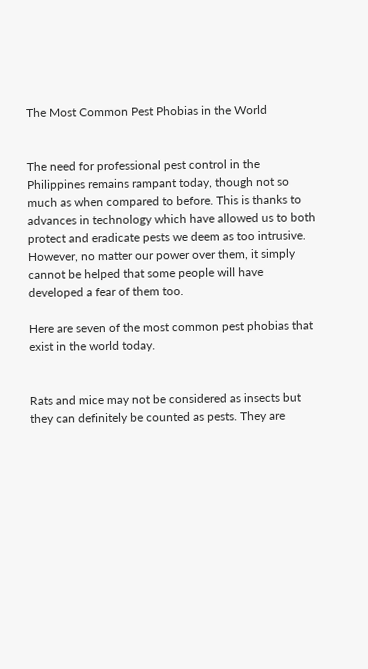The Most Common Pest Phobias in the World


The need for professional pest control in the Philippines remains rampant today, though not so much as when compared to before. This is thanks to advances in technology which have allowed us to both protect and eradicate pests we deem as too intrusive. However, no matter our power over them, it simply cannot be helped that some people will have developed a fear of them too.

Here are seven of the most common pest phobias that exist in the world today.


Rats and mice may not be considered as insects but they can definitely be counted as pests. They are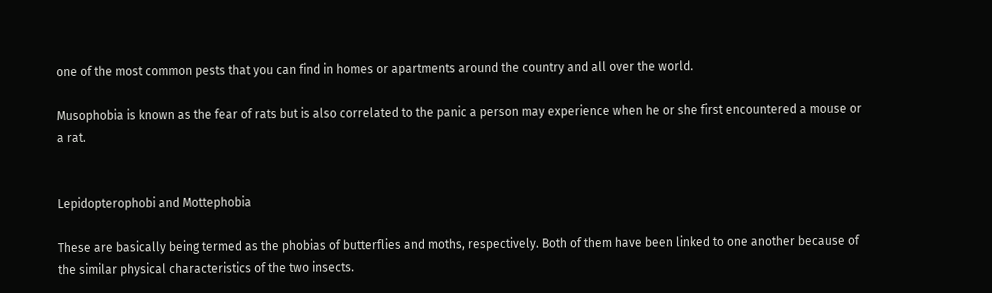one of the most common pests that you can find in homes or apartments around the country and all over the world.

Musophobia is known as the fear of rats but is also correlated to the panic a person may experience when he or she first encountered a mouse or a rat.


Lepidopterophobi and Mottephobia

These are basically being termed as the phobias of butterflies and moths, respectively. Both of them have been linked to one another because of the similar physical characteristics of the two insects.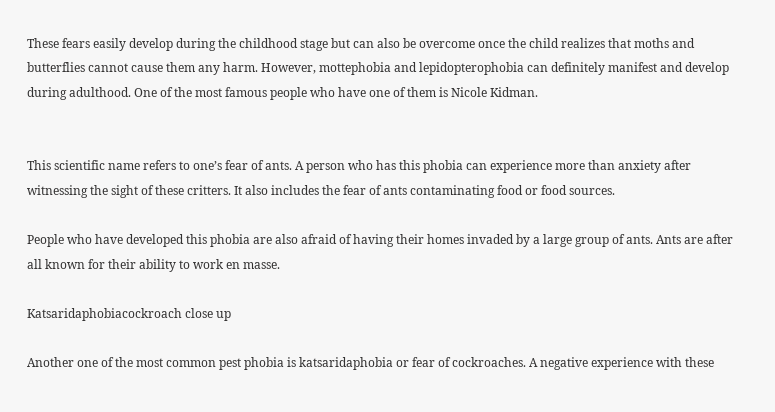These fears easily develop during the childhood stage but can also be overcome once the child realizes that moths and butterflies cannot cause them any harm. However, mottephobia and lepidopterophobia can definitely manifest and develop during adulthood. One of the most famous people who have one of them is Nicole Kidman.


This scientific name refers to one’s fear of ants. A person who has this phobia can experience more than anxiety after witnessing the sight of these critters. It also includes the fear of ants contaminating food or food sources.

People who have developed this phobia are also afraid of having their homes invaded by a large group of ants. Ants are after all known for their ability to work en masse.

Katsaridaphobiacockroach close up

Another one of the most common pest phobia is katsaridaphobia or fear of cockroaches. A negative experience with these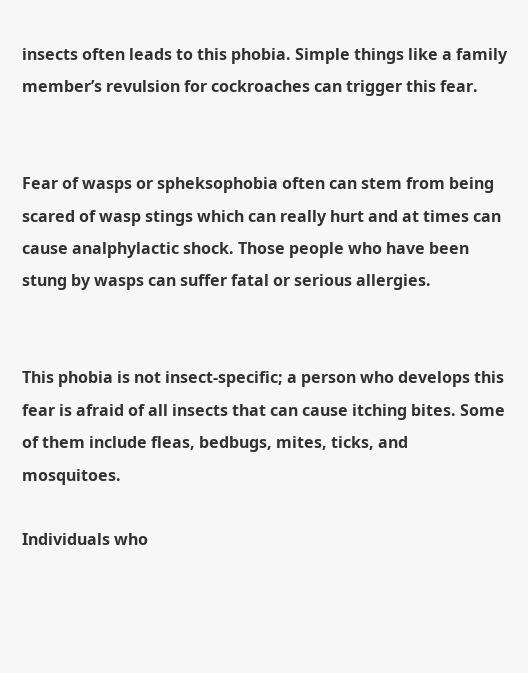insects often leads to this phobia. Simple things like a family member’s revulsion for cockroaches can trigger this fear.


Fear of wasps or spheksophobia often can stem from being scared of wasp stings which can really hurt and at times can cause analphylactic shock. Those people who have been stung by wasps can suffer fatal or serious allergies.


This phobia is not insect-specific; a person who develops this fear is afraid of all insects that can cause itching bites. Some of them include fleas, bedbugs, mites, ticks, and mosquitoes.

Individuals who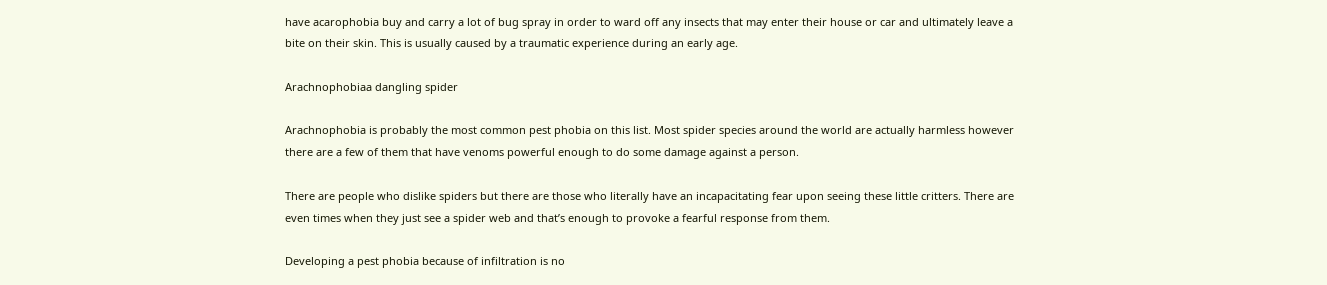have acarophobia buy and carry a lot of bug spray in order to ward off any insects that may enter their house or car and ultimately leave a bite on their skin. This is usually caused by a traumatic experience during an early age.

Arachnophobiaa dangling spider

Arachnophobia is probably the most common pest phobia on this list. Most spider species around the world are actually harmless however there are a few of them that have venoms powerful enough to do some damage against a person.

There are people who dislike spiders but there are those who literally have an incapacitating fear upon seeing these little critters. There are even times when they just see a spider web and that’s enough to provoke a fearful response from them.

Developing a pest phobia because of infiltration is no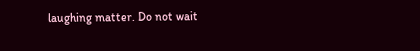laughing matter. Do not wait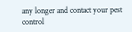any longer and contact your pest control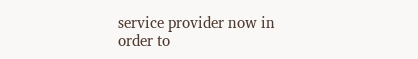service provider now in order to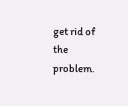get rid of the problem.